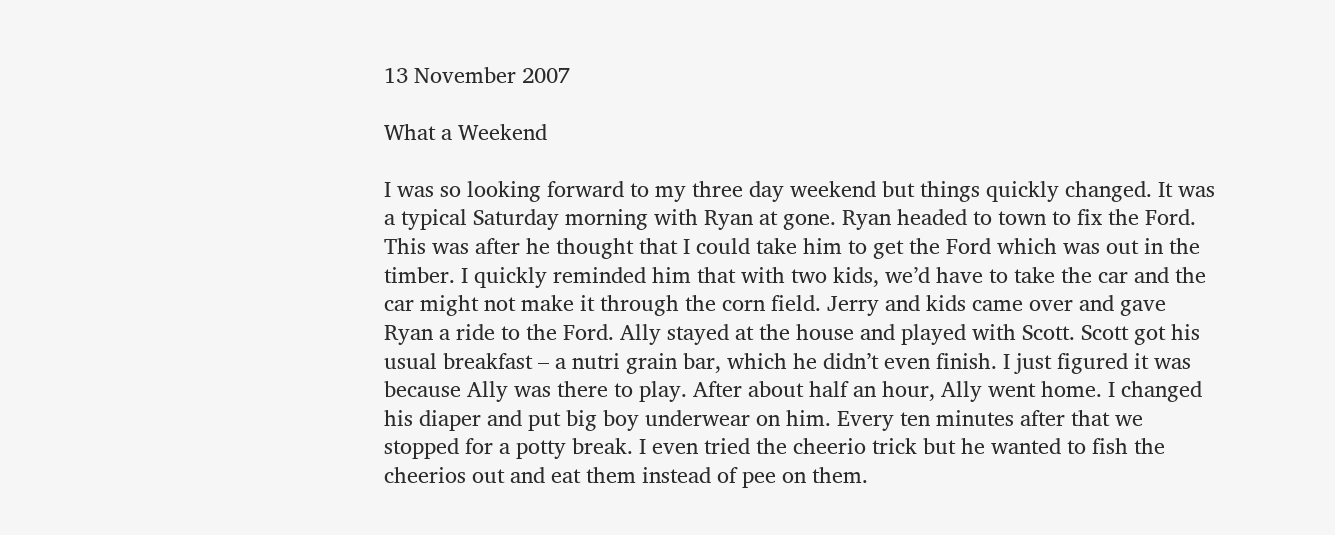13 November 2007

What a Weekend

I was so looking forward to my three day weekend but things quickly changed. It was a typical Saturday morning with Ryan at gone. Ryan headed to town to fix the Ford. This was after he thought that I could take him to get the Ford which was out in the timber. I quickly reminded him that with two kids, we’d have to take the car and the car might not make it through the corn field. Jerry and kids came over and gave Ryan a ride to the Ford. Ally stayed at the house and played with Scott. Scott got his usual breakfast – a nutri grain bar, which he didn’t even finish. I just figured it was because Ally was there to play. After about half an hour, Ally went home. I changed his diaper and put big boy underwear on him. Every ten minutes after that we stopped for a potty break. I even tried the cheerio trick but he wanted to fish the cheerios out and eat them instead of pee on them.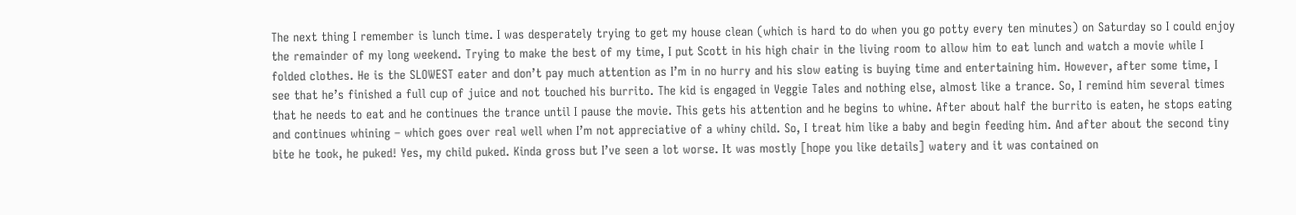The next thing I remember is lunch time. I was desperately trying to get my house clean (which is hard to do when you go potty every ten minutes) on Saturday so I could enjoy the remainder of my long weekend. Trying to make the best of my time, I put Scott in his high chair in the living room to allow him to eat lunch and watch a movie while I folded clothes. He is the SLOWEST eater and don’t pay much attention as I’m in no hurry and his slow eating is buying time and entertaining him. However, after some time, I see that he’s finished a full cup of juice and not touched his burrito. The kid is engaged in Veggie Tales and nothing else, almost like a trance. So, I remind him several times that he needs to eat and he continues the trance until I pause the movie. This gets his attention and he begins to whine. After about half the burrito is eaten, he stops eating and continues whining – which goes over real well when I’m not appreciative of a whiny child. So, I treat him like a baby and begin feeding him. And after about the second tiny bite he took, he puked! Yes, my child puked. Kinda gross but I’ve seen a lot worse. It was mostly [hope you like details] watery and it was contained on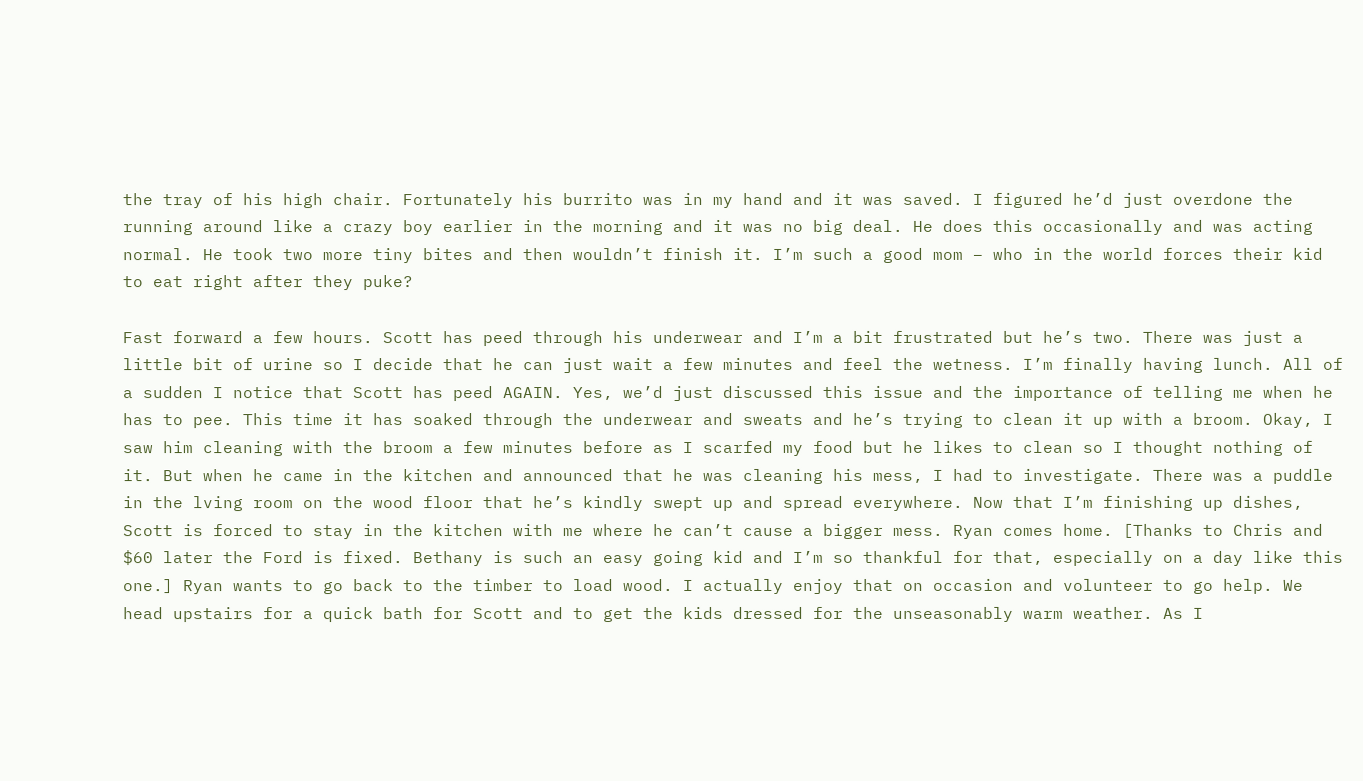the tray of his high chair. Fortunately his burrito was in my hand and it was saved. I figured he’d just overdone the running around like a crazy boy earlier in the morning and it was no big deal. He does this occasionally and was acting normal. He took two more tiny bites and then wouldn’t finish it. I’m such a good mom – who in the world forces their kid to eat right after they puke?

Fast forward a few hours. Scott has peed through his underwear and I’m a bit frustrated but he’s two. There was just a little bit of urine so I decide that he can just wait a few minutes and feel the wetness. I’m finally having lunch. All of a sudden I notice that Scott has peed AGAIN. Yes, we’d just discussed this issue and the importance of telling me when he has to pee. This time it has soaked through the underwear and sweats and he’s trying to clean it up with a broom. Okay, I saw him cleaning with the broom a few minutes before as I scarfed my food but he likes to clean so I thought nothing of it. But when he came in the kitchen and announced that he was cleaning his mess, I had to investigate. There was a puddle in the lving room on the wood floor that he’s kindly swept up and spread everywhere. Now that I’m finishing up dishes, Scott is forced to stay in the kitchen with me where he can’t cause a bigger mess. Ryan comes home. [Thanks to Chris and $60 later the Ford is fixed. Bethany is such an easy going kid and I’m so thankful for that, especially on a day like this one.] Ryan wants to go back to the timber to load wood. I actually enjoy that on occasion and volunteer to go help. We head upstairs for a quick bath for Scott and to get the kids dressed for the unseasonably warm weather. As I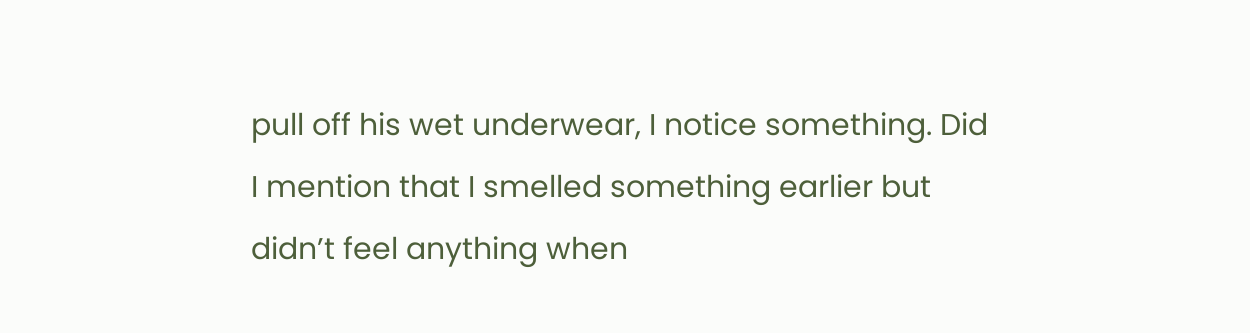pull off his wet underwear, I notice something. Did I mention that I smelled something earlier but didn’t feel anything when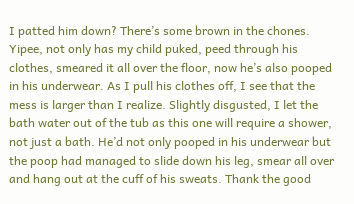I patted him down? There’s some brown in the chones. Yipee, not only has my child puked, peed through his clothes, smeared it all over the floor, now he’s also pooped in his underwear. As I pull his clothes off, I see that the mess is larger than I realize. Slightly disgusted, I let the bath water out of the tub as this one will require a shower, not just a bath. He’d not only pooped in his underwear but the poop had managed to slide down his leg, smear all over and hang out at the cuff of his sweats. Thank the good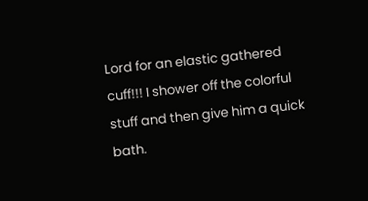Lord for an elastic gathered cuff!!! I shower off the colorful stuff and then give him a quick bath.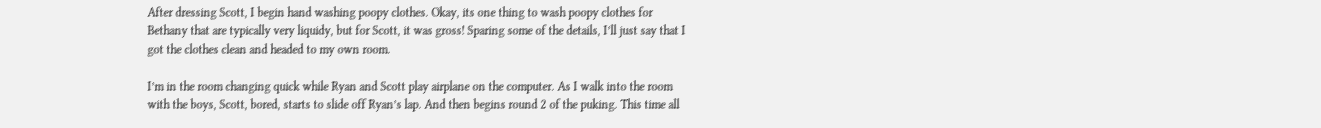After dressing Scott, I begin hand washing poopy clothes. Okay, its one thing to wash poopy clothes for Bethany that are typically very liquidy, but for Scott, it was gross! Sparing some of the details, I’ll just say that I got the clothes clean and headed to my own room.

I’m in the room changing quick while Ryan and Scott play airplane on the computer. As I walk into the room with the boys, Scott, bored, starts to slide off Ryan’s lap. And then begins round 2 of the puking. This time all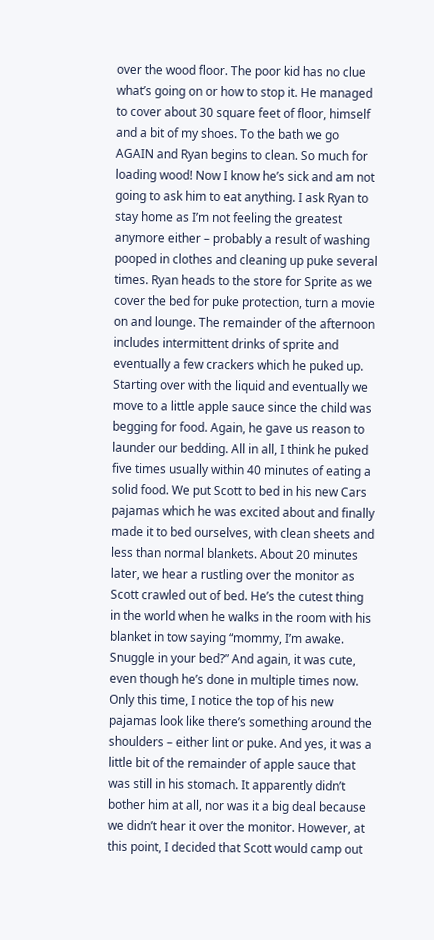over the wood floor. The poor kid has no clue what’s going on or how to stop it. He managed to cover about 30 square feet of floor, himself and a bit of my shoes. To the bath we go AGAIN and Ryan begins to clean. So much for loading wood! Now I know he’s sick and am not going to ask him to eat anything. I ask Ryan to stay home as I’m not feeling the greatest anymore either – probably a result of washing pooped in clothes and cleaning up puke several times. Ryan heads to the store for Sprite as we cover the bed for puke protection, turn a movie on and lounge. The remainder of the afternoon includes intermittent drinks of sprite and eventually a few crackers which he puked up. Starting over with the liquid and eventually we move to a little apple sauce since the child was begging for food. Again, he gave us reason to launder our bedding. All in all, I think he puked five times usually within 40 minutes of eating a solid food. We put Scott to bed in his new Cars pajamas which he was excited about and finally made it to bed ourselves, with clean sheets and less than normal blankets. About 20 minutes later, we hear a rustling over the monitor as Scott crawled out of bed. He’s the cutest thing in the world when he walks in the room with his blanket in tow saying “mommy, I’m awake. Snuggle in your bed?” And again, it was cute, even though he’s done in multiple times now. Only this time, I notice the top of his new pajamas look like there’s something around the shoulders – either lint or puke. And yes, it was a little bit of the remainder of apple sauce that was still in his stomach. It apparently didn’t bother him at all, nor was it a big deal because we didn’t hear it over the monitor. However, at this point, I decided that Scott would camp out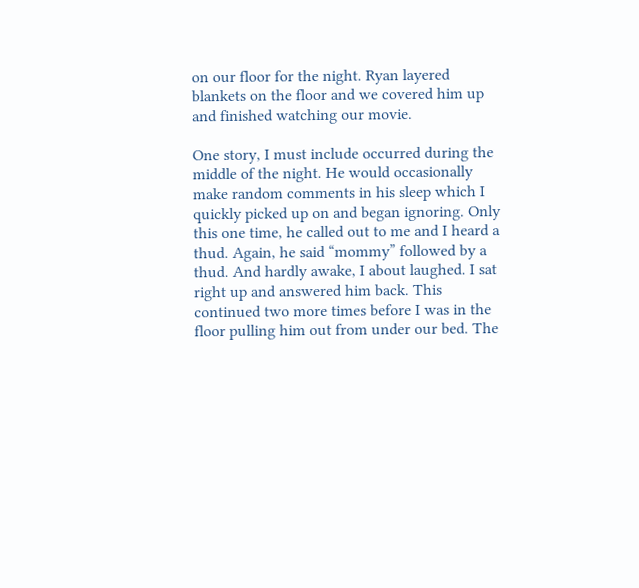on our floor for the night. Ryan layered blankets on the floor and we covered him up and finished watching our movie.

One story, I must include occurred during the middle of the night. He would occasionally make random comments in his sleep which I quickly picked up on and began ignoring. Only this one time, he called out to me and I heard a thud. Again, he said “mommy” followed by a thud. And hardly awake, I about laughed. I sat right up and answered him back. This continued two more times before I was in the floor pulling him out from under our bed. The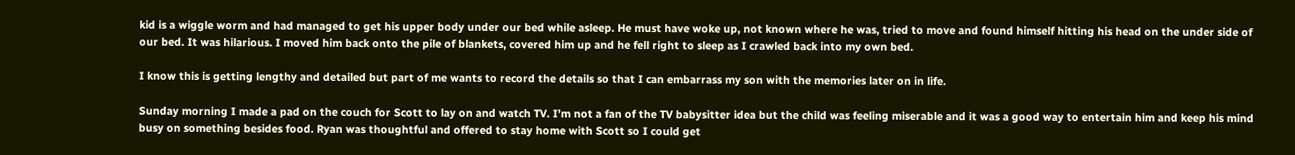kid is a wiggle worm and had managed to get his upper body under our bed while asleep. He must have woke up, not known where he was, tried to move and found himself hitting his head on the under side of our bed. It was hilarious. I moved him back onto the pile of blankets, covered him up and he fell right to sleep as I crawled back into my own bed.

I know this is getting lengthy and detailed but part of me wants to record the details so that I can embarrass my son with the memories later on in life.

Sunday morning I made a pad on the couch for Scott to lay on and watch TV. I’m not a fan of the TV babysitter idea but the child was feeling miserable and it was a good way to entertain him and keep his mind busy on something besides food. Ryan was thoughtful and offered to stay home with Scott so I could get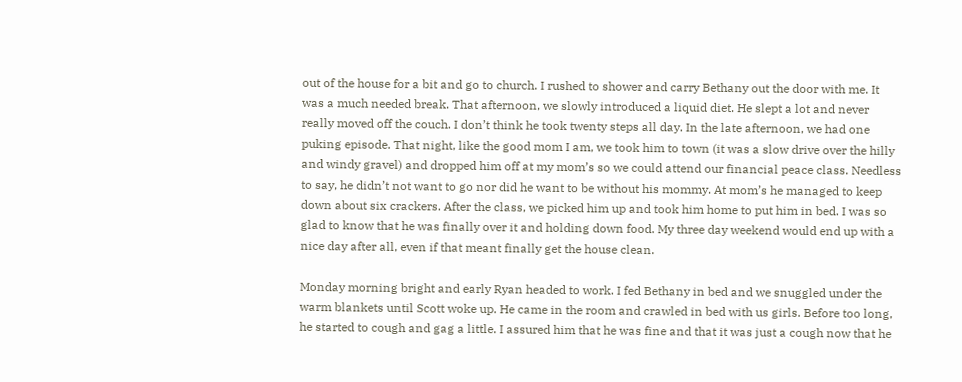out of the house for a bit and go to church. I rushed to shower and carry Bethany out the door with me. It was a much needed break. That afternoon, we slowly introduced a liquid diet. He slept a lot and never really moved off the couch. I don’t think he took twenty steps all day. In the late afternoon, we had one puking episode. That night, like the good mom I am, we took him to town (it was a slow drive over the hilly and windy gravel) and dropped him off at my mom’s so we could attend our financial peace class. Needless to say, he didn’t not want to go nor did he want to be without his mommy. At mom’s he managed to keep down about six crackers. After the class, we picked him up and took him home to put him in bed. I was so glad to know that he was finally over it and holding down food. My three day weekend would end up with a nice day after all, even if that meant finally get the house clean.

Monday morning bright and early Ryan headed to work. I fed Bethany in bed and we snuggled under the warm blankets until Scott woke up. He came in the room and crawled in bed with us girls. Before too long, he started to cough and gag a little. I assured him that he was fine and that it was just a cough now that he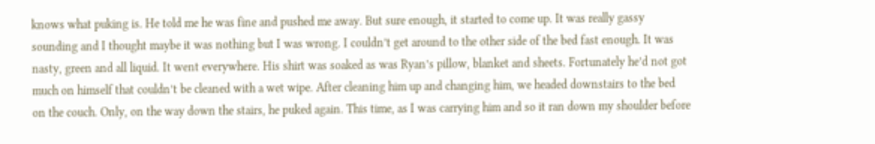knows what puking is. He told me he was fine and pushed me away. But sure enough, it started to come up. It was really gassy sounding and I thought maybe it was nothing but I was wrong. I couldn’t get around to the other side of the bed fast enough. It was nasty, green and all liquid. It went everywhere. His shirt was soaked as was Ryan’s pillow, blanket and sheets. Fortunately he’d not got much on himself that couldn’t be cleaned with a wet wipe. After cleaning him up and changing him, we headed downstairs to the bed on the couch. Only, on the way down the stairs, he puked again. This time, as I was carrying him and so it ran down my shoulder before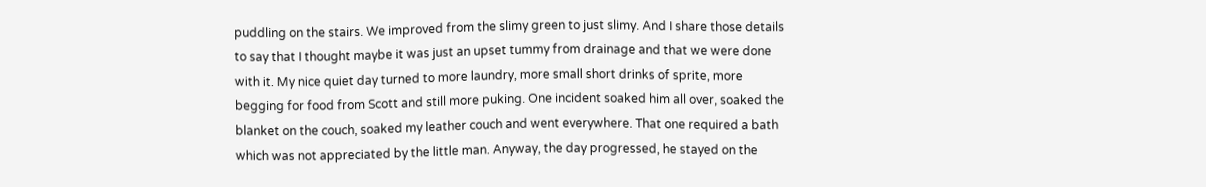puddling on the stairs. We improved from the slimy green to just slimy. And I share those details to say that I thought maybe it was just an upset tummy from drainage and that we were done with it. My nice quiet day turned to more laundry, more small short drinks of sprite, more begging for food from Scott and still more puking. One incident soaked him all over, soaked the blanket on the couch, soaked my leather couch and went everywhere. That one required a bath which was not appreciated by the little man. Anyway, the day progressed, he stayed on the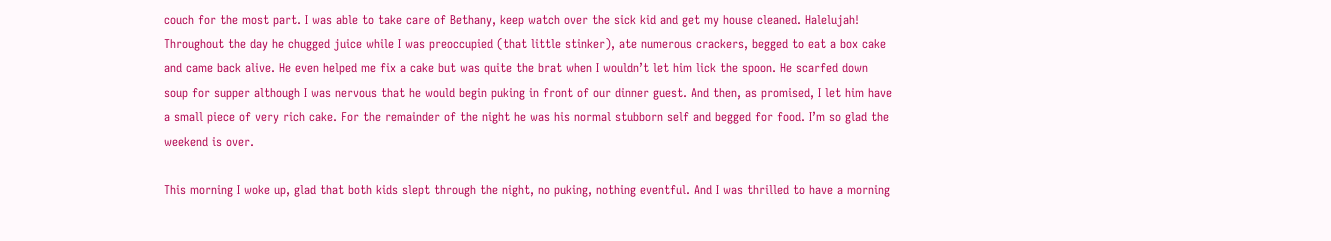couch for the most part. I was able to take care of Bethany, keep watch over the sick kid and get my house cleaned. Halelujah! Throughout the day he chugged juice while I was preoccupied (that little stinker), ate numerous crackers, begged to eat a box cake and came back alive. He even helped me fix a cake but was quite the brat when I wouldn’t let him lick the spoon. He scarfed down soup for supper although I was nervous that he would begin puking in front of our dinner guest. And then, as promised, I let him have a small piece of very rich cake. For the remainder of the night he was his normal stubborn self and begged for food. I’m so glad the weekend is over.

This morning I woke up, glad that both kids slept through the night, no puking, nothing eventful. And I was thrilled to have a morning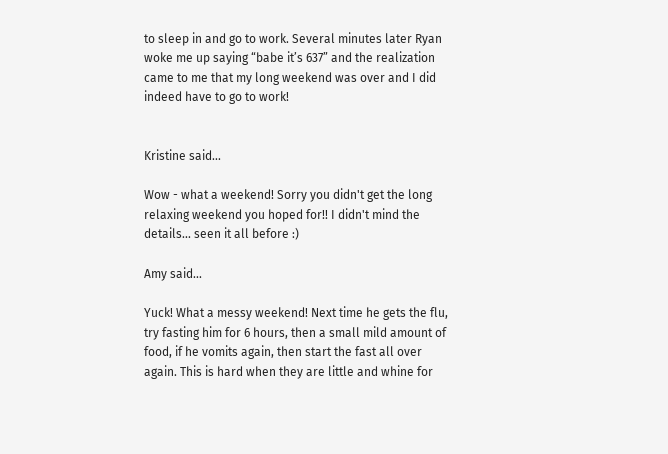to sleep in and go to work. Several minutes later Ryan woke me up saying “babe it’s 637” and the realization came to me that my long weekend was over and I did indeed have to go to work!


Kristine said...

Wow - what a weekend! Sorry you didn't get the long relaxing weekend you hoped for!! I didn't mind the details... seen it all before :)

Amy said...

Yuck! What a messy weekend! Next time he gets the flu, try fasting him for 6 hours, then a small mild amount of food, if he vomits again, then start the fast all over again. This is hard when they are little and whine for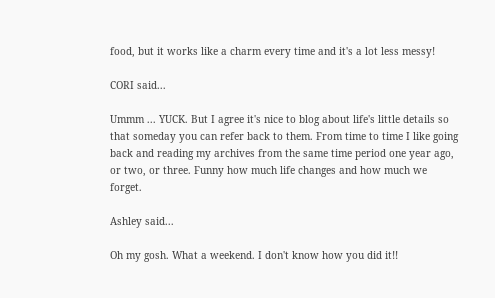food, but it works like a charm every time and it's a lot less messy!

CORI said...

Ummm ... YUCK. But I agree it's nice to blog about life's little details so that someday you can refer back to them. From time to time I like going back and reading my archives from the same time period one year ago, or two, or three. Funny how much life changes and how much we forget.

Ashley said...

Oh my gosh. What a weekend. I don't know how you did it!!